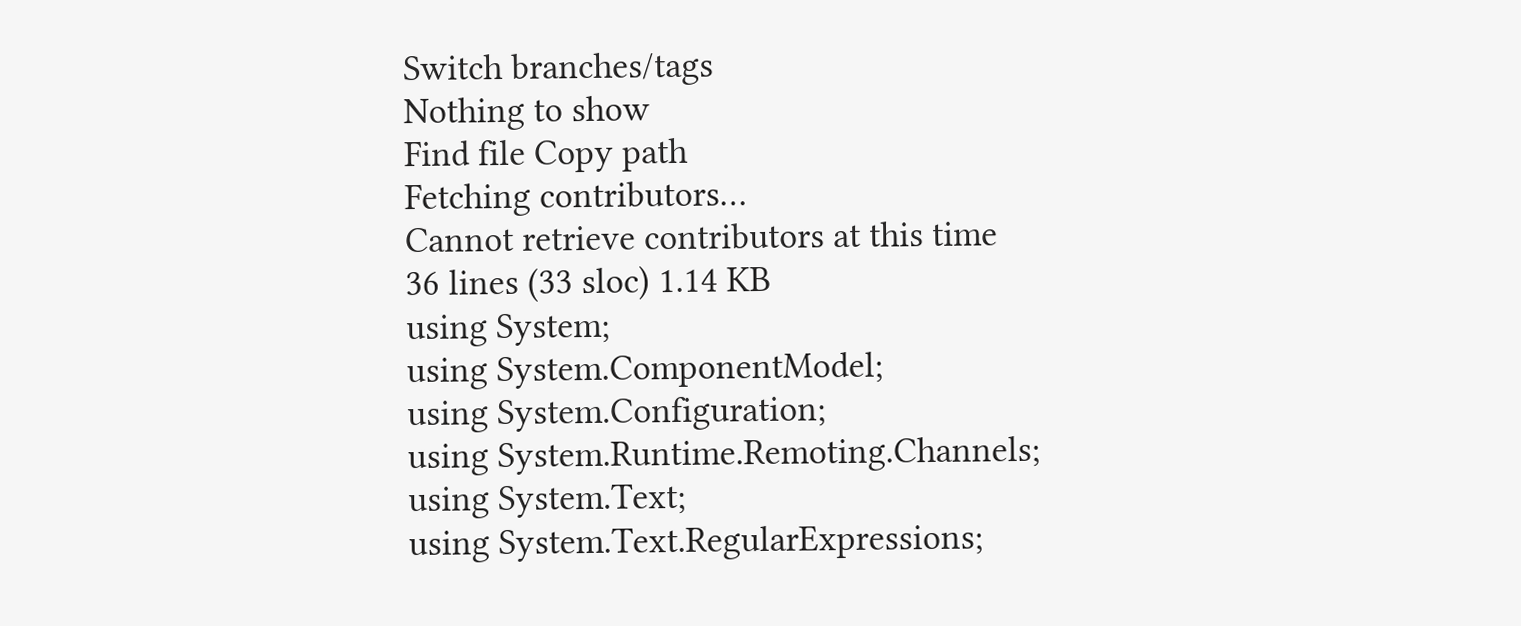Switch branches/tags
Nothing to show
Find file Copy path
Fetching contributors…
Cannot retrieve contributors at this time
36 lines (33 sloc) 1.14 KB
using System;
using System.ComponentModel;
using System.Configuration;
using System.Runtime.Remoting.Channels;
using System.Text;
using System.Text.RegularExpressions;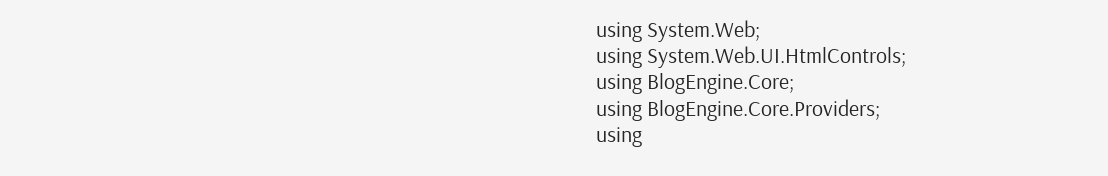using System.Web;
using System.Web.UI.HtmlControls;
using BlogEngine.Core;
using BlogEngine.Core.Providers;
using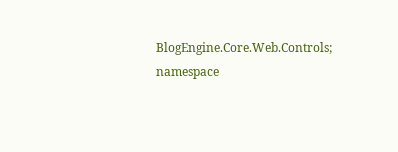BlogEngine.Core.Web.Controls;
namespace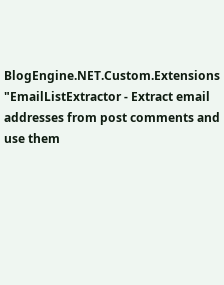BlogEngine.NET.Custom.Extensions
"EmailListExtractor - Extract email addresses from post comments and use them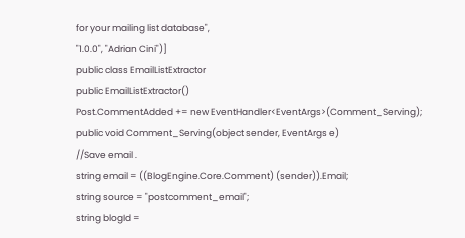for your mailing list database",
"1.0.0", "Adrian Cini")]
public class EmailListExtractor
public EmailListExtractor()
Post.CommentAdded += new EventHandler<EventArgs>(Comment_Serving);
public void Comment_Serving(object sender, EventArgs e)
//Save email .
string email = ((BlogEngine.Core.Comment) (sender)).Email;
string source = "postcomment_email";
string blogId =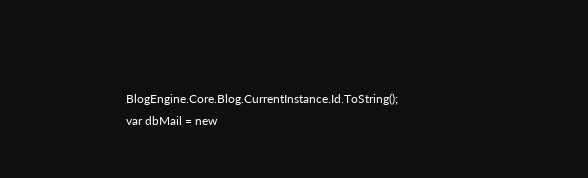BlogEngine.Core.Blog.CurrentInstance.Id.ToString();
var dbMail = new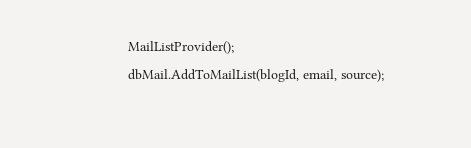MailListProvider();
dbMail.AddToMailList(blogId, email, source);